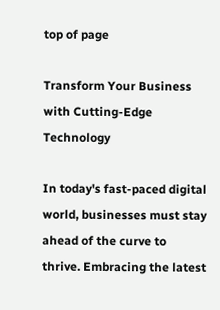top of page

Transform Your Business with Cutting-Edge Technology

In today's fast-paced digital world, businesses must stay ahead of the curve to thrive. Embracing the latest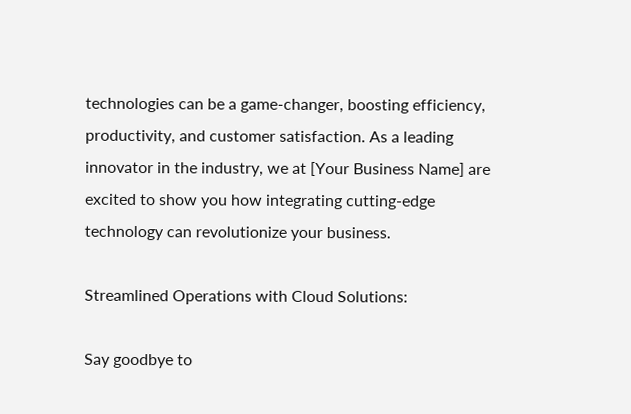technologies can be a game-changer, boosting efficiency, productivity, and customer satisfaction. As a leading innovator in the industry, we at [Your Business Name] are excited to show you how integrating cutting-edge technology can revolutionize your business.

Streamlined Operations with Cloud Solutions:

Say goodbye to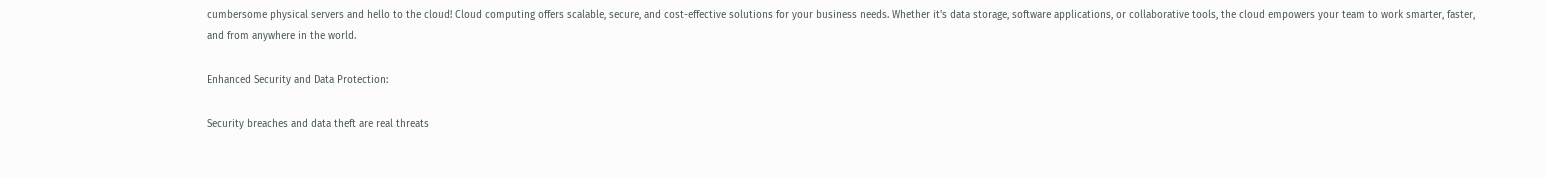cumbersome physical servers and hello to the cloud! Cloud computing offers scalable, secure, and cost-effective solutions for your business needs. Whether it's data storage, software applications, or collaborative tools, the cloud empowers your team to work smarter, faster, and from anywhere in the world.

Enhanced Security and Data Protection:

Security breaches and data theft are real threats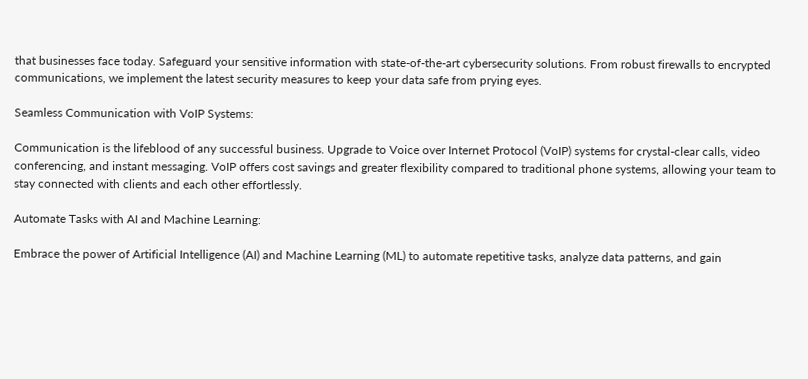that businesses face today. Safeguard your sensitive information with state-of-the-art cybersecurity solutions. From robust firewalls to encrypted communications, we implement the latest security measures to keep your data safe from prying eyes.

Seamless Communication with VoIP Systems:

Communication is the lifeblood of any successful business. Upgrade to Voice over Internet Protocol (VoIP) systems for crystal-clear calls, video conferencing, and instant messaging. VoIP offers cost savings and greater flexibility compared to traditional phone systems, allowing your team to stay connected with clients and each other effortlessly.

Automate Tasks with AI and Machine Learning:

Embrace the power of Artificial Intelligence (AI) and Machine Learning (ML) to automate repetitive tasks, analyze data patterns, and gain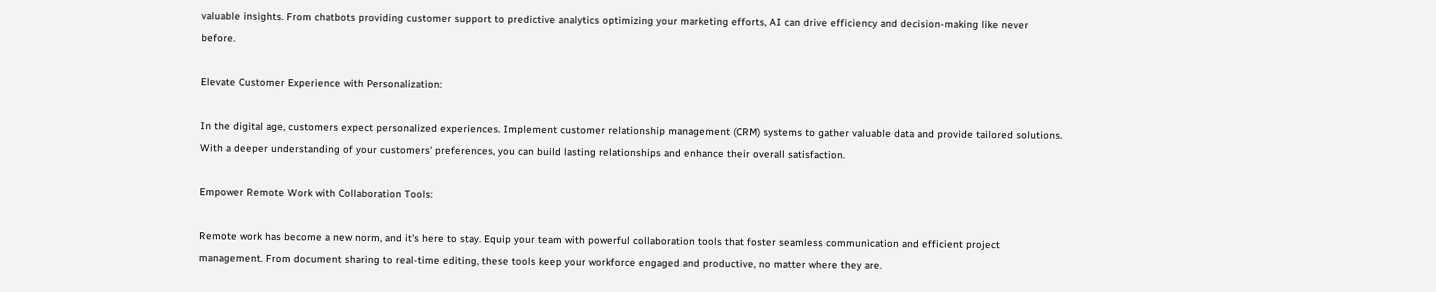valuable insights. From chatbots providing customer support to predictive analytics optimizing your marketing efforts, AI can drive efficiency and decision-making like never before.

Elevate Customer Experience with Personalization:

In the digital age, customers expect personalized experiences. Implement customer relationship management (CRM) systems to gather valuable data and provide tailored solutions. With a deeper understanding of your customers' preferences, you can build lasting relationships and enhance their overall satisfaction.

Empower Remote Work with Collaboration Tools:

Remote work has become a new norm, and it's here to stay. Equip your team with powerful collaboration tools that foster seamless communication and efficient project management. From document sharing to real-time editing, these tools keep your workforce engaged and productive, no matter where they are.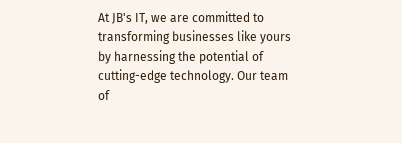At JB's IT, we are committed to transforming businesses like yours by harnessing the potential of cutting-edge technology. Our team of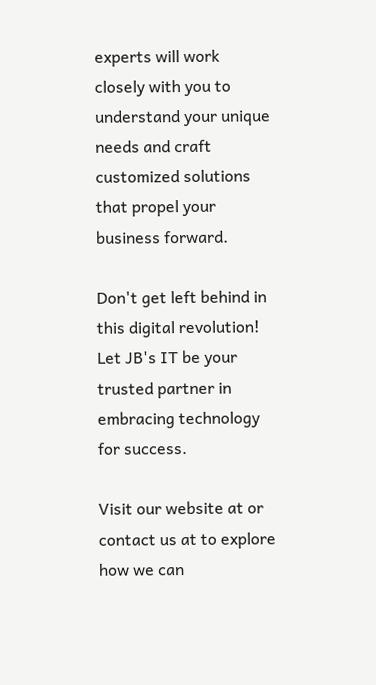experts will work closely with you to understand your unique needs and craft customized solutions that propel your business forward.

Don't get left behind in this digital revolution! Let JB's IT be your trusted partner in embracing technology for success.

Visit our website at or contact us at to explore how we can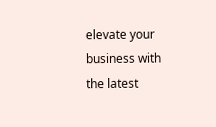elevate your business with the latest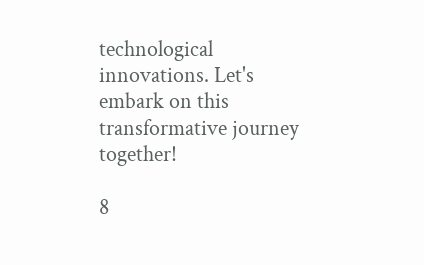technological innovations. Let's embark on this transformative journey together!

8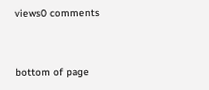views0 comments


bottom of page